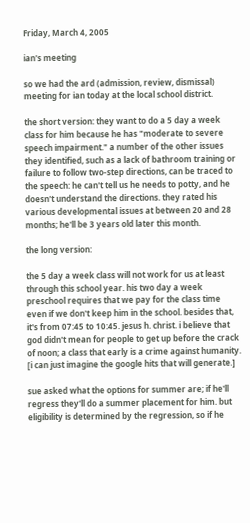Friday, March 4, 2005

ian's meeting

so we had the ard (admission, review, dismissal) meeting for ian today at the local school district.

the short version: they want to do a 5 day a week class for him because he has "moderate to severe speech impairment." a number of the other issues they identified, such as a lack of bathroom training or failure to follow two-step directions, can be traced to the speech: he can't tell us he needs to potty, and he doesn't understand the directions. they rated his various developmental issues at between 20 and 28 months; he'll be 3 years old later this month.

the long version:

the 5 day a week class will not work for us at least through this school year. his two day a week preschool requires that we pay for the class time even if we don't keep him in the school. besides that, it's from 07:45 to 10:45. jesus h. christ. i believe that god didn't mean for people to get up before the crack of noon; a class that early is a crime against humanity. [i can just imagine the google hits that will generate.]

sue asked what the options for summer are; if he'll regress they'll do a summer placement for him. but eligibility is determined by the regression, so if he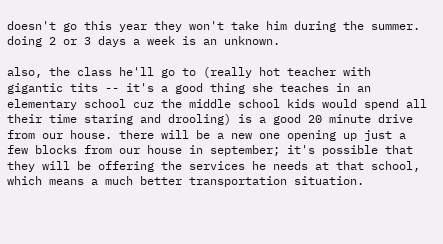doesn't go this year they won't take him during the summer. doing 2 or 3 days a week is an unknown.

also, the class he'll go to (really hot teacher with gigantic tits -- it's a good thing she teaches in an elementary school cuz the middle school kids would spend all their time staring and drooling) is a good 20 minute drive from our house. there will be a new one opening up just a few blocks from our house in september; it's possible that they will be offering the services he needs at that school, which means a much better transportation situation.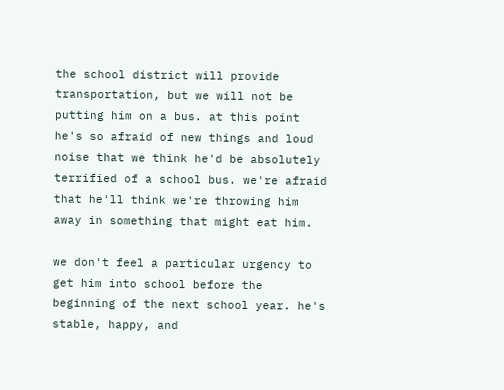the school district will provide transportation, but we will not be putting him on a bus. at this point he's so afraid of new things and loud noise that we think he'd be absolutely terrified of a school bus. we're afraid that he'll think we're throwing him away in something that might eat him.

we don't feel a particular urgency to get him into school before the beginning of the next school year. he's stable, happy, and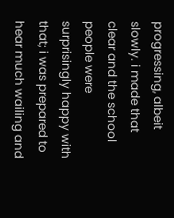progressing, albeit slowly. i made that clear and the school people were surprisingly happy with that; i was prepared to hear much wailing and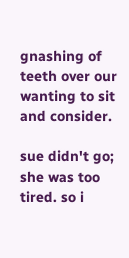gnashing of teeth over our wanting to sit and consider.

sue didn't go; she was too tired. so i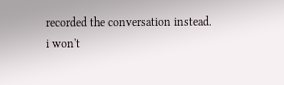recorded the conversation instead. i won't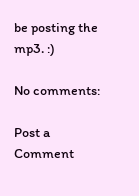be posting the mp3. :)

No comments:

Post a Comment